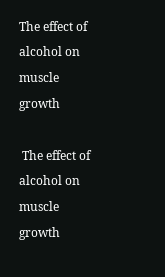The effect of alcohol on muscle growth

 The effect of alcohol on muscle growth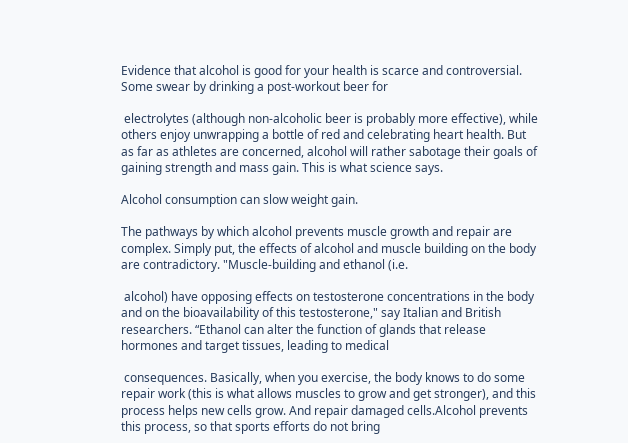Evidence that alcohol is good for your health is scarce and controversial. Some swear by drinking a post-workout beer for

 electrolytes (although non-alcoholic beer is probably more effective), while others enjoy unwrapping a bottle of red and celebrating heart health. But as far as athletes are concerned, alcohol will rather sabotage their goals of gaining strength and mass gain. This is what science says.

Alcohol consumption can slow weight gain.

The pathways by which alcohol prevents muscle growth and repair are complex. Simply put, the effects of alcohol and muscle building on the body are contradictory. "Muscle-building and ethanol (i.e.

 alcohol) have opposing effects on testosterone concentrations in the body and on the bioavailability of this testosterone," say Italian and British researchers. “Ethanol can alter the function of glands that release hormones and target tissues, leading to medical

 consequences. Basically, when you exercise, the body knows to do some repair work (this is what allows muscles to grow and get stronger), and this process helps new cells grow. And repair damaged cells.Alcohol prevents this process, so that sports efforts do not bring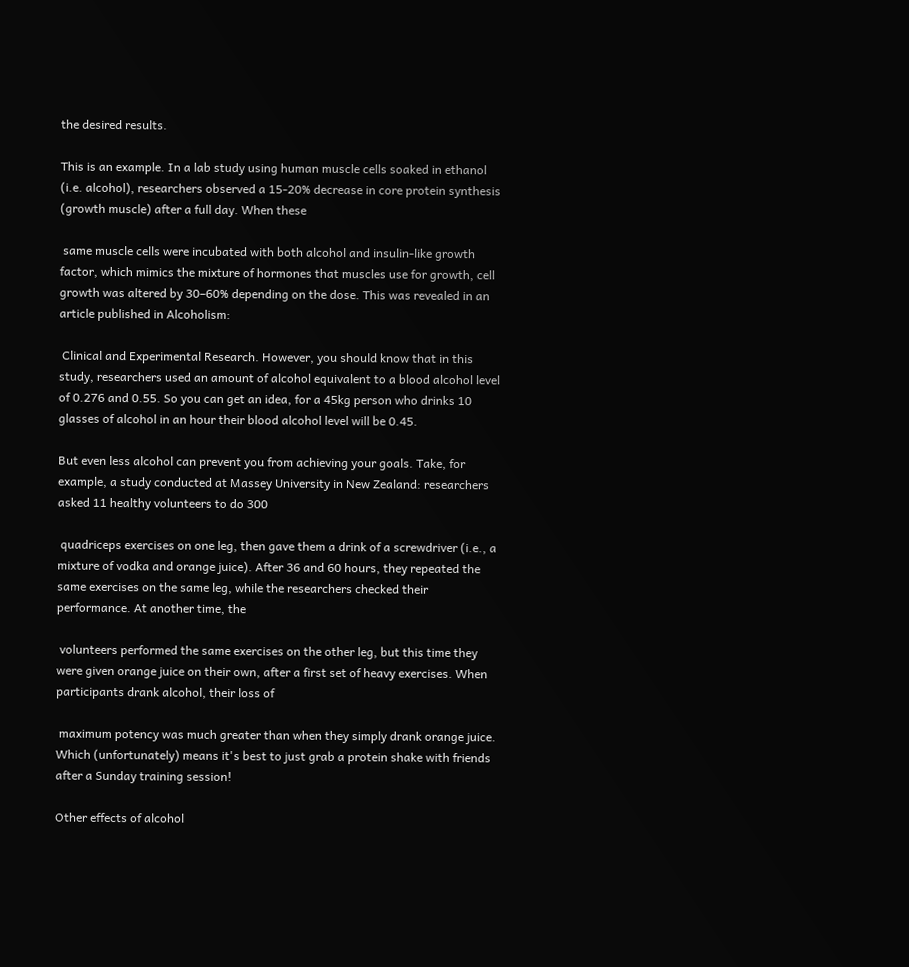the desired results.

This is an example. In a lab study using human muscle cells soaked in ethanol (i.e. alcohol), researchers observed a 15-20% decrease in core protein synthesis (growth muscle) after a full day. When these

 same muscle cells were incubated with both alcohol and insulin-like growth factor, which mimics the mixture of hormones that muscles use for growth, cell growth was altered by 30–60% depending on the dose. This was revealed in an article published in Alcoholism:

 Clinical and Experimental Research. However, you should know that in this study, researchers used an amount of alcohol equivalent to a blood alcohol level of 0.276 and 0.55. So you can get an idea, for a 45kg person who drinks 10 glasses of alcohol in an hour their blood alcohol level will be 0.45.

But even less alcohol can prevent you from achieving your goals. Take, for example, a study conducted at Massey University in New Zealand: researchers asked 11 healthy volunteers to do 300

 quadriceps exercises on one leg, then gave them a drink of a screwdriver (i.e., a mixture of vodka and orange juice). After 36 and 60 hours, they repeated the same exercises on the same leg, while the researchers checked their performance. At another time, the

 volunteers performed the same exercises on the other leg, but this time they were given orange juice on their own, after a first set of heavy exercises. When participants drank alcohol, their loss of

 maximum potency was much greater than when they simply drank orange juice. Which (unfortunately) means it's best to just grab a protein shake with friends after a Sunday training session!

Other effects of alcohol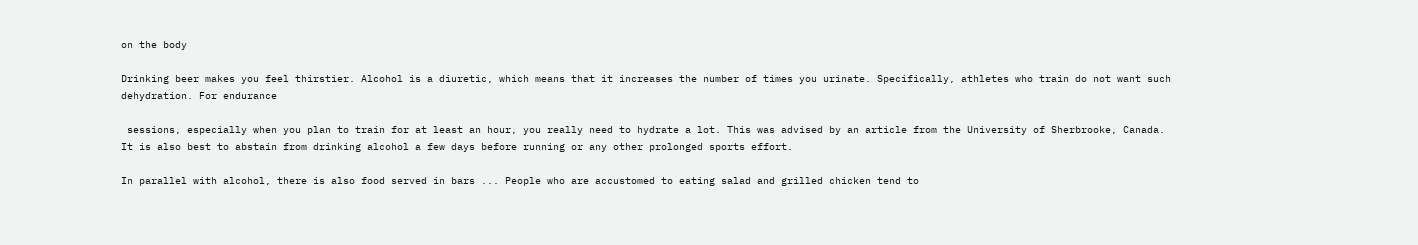on the body

Drinking beer makes you feel thirstier. Alcohol is a diuretic, which means that it increases the number of times you urinate. Specifically, athletes who train do not want such dehydration. For endurance

 sessions, especially when you plan to train for at least an hour, you really need to hydrate a lot. This was advised by an article from the University of Sherbrooke, Canada. It is also best to abstain from drinking alcohol a few days before running or any other prolonged sports effort.

In parallel with alcohol, there is also food served in bars ... People who are accustomed to eating salad and grilled chicken tend to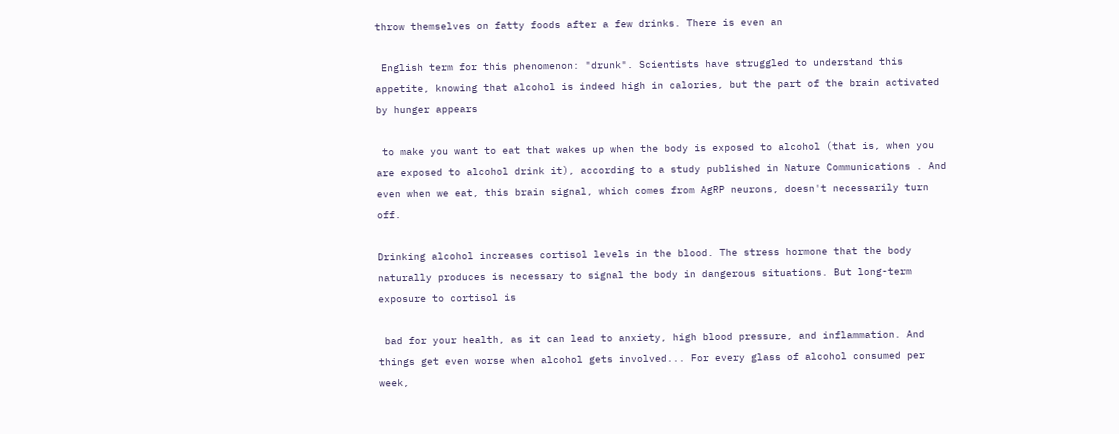throw themselves on fatty foods after a few drinks. There is even an

 English term for this phenomenon: "drunk". Scientists have struggled to understand this appetite, knowing that alcohol is indeed high in calories, but the part of the brain activated by hunger appears

 to make you want to eat that wakes up when the body is exposed to alcohol (that is, when you are exposed to alcohol drink it), according to a study published in Nature Communications . And even when we eat, this brain signal, which comes from AgRP neurons, doesn't necessarily turn off.

Drinking alcohol increases cortisol levels in the blood. The stress hormone that the body naturally produces is necessary to signal the body in dangerous situations. But long-term exposure to cortisol is

 bad for your health, as it can lead to anxiety, high blood pressure, and inflammation. And things get even worse when alcohol gets involved... For every glass of alcohol consumed per week,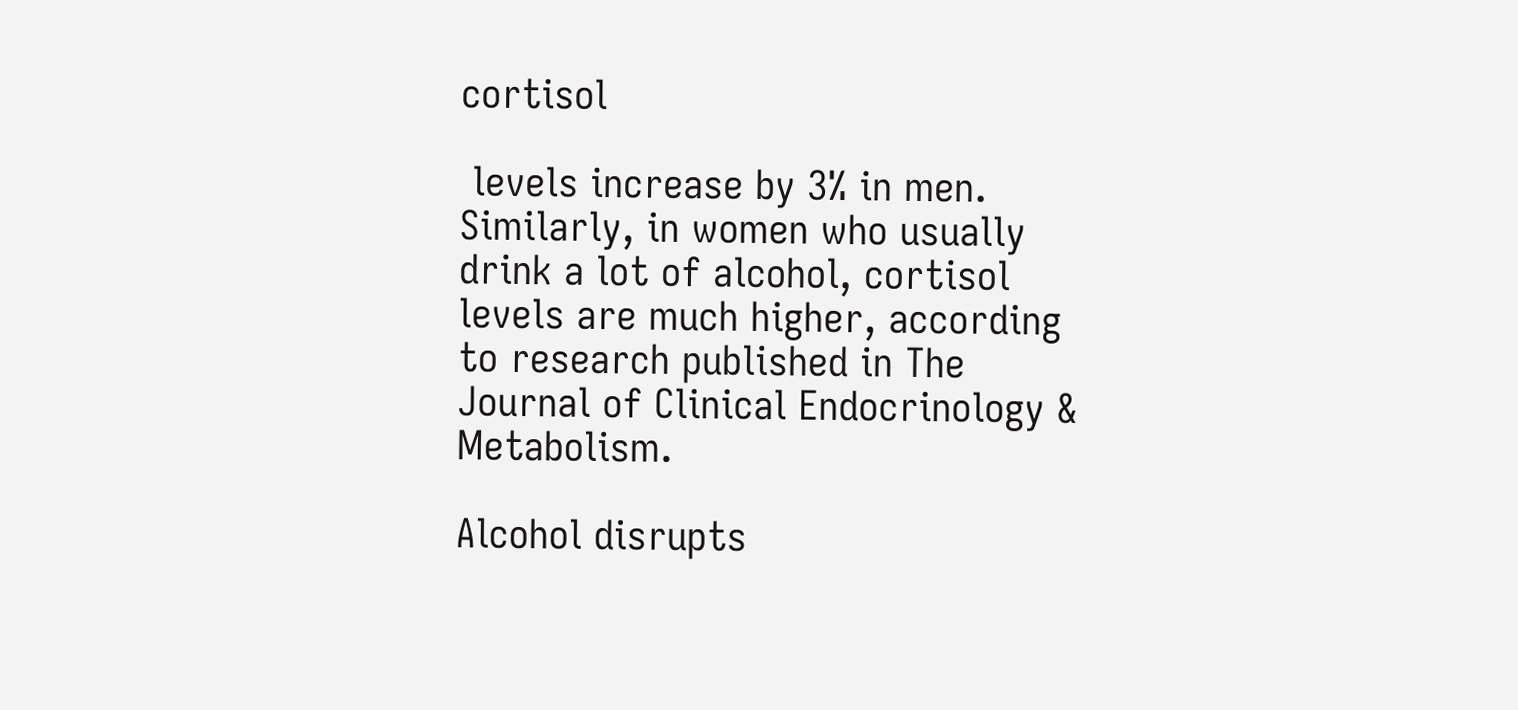cortisol

 levels increase by 3% in men. Similarly, in women who usually drink a lot of alcohol, cortisol levels are much higher, according to research published in The Journal of Clinical Endocrinology & Metabolism.

Alcohol disrupts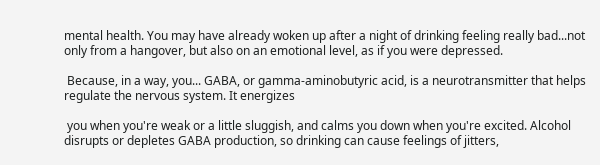mental health. You may have already woken up after a night of drinking feeling really bad...not only from a hangover, but also on an emotional level, as if you were depressed.

 Because, in a way, you... GABA, or gamma-aminobutyric acid, is a neurotransmitter that helps regulate the nervous system. It energizes

 you when you're weak or a little sluggish, and calms you down when you're excited. Alcohol disrupts or depletes GABA production, so drinking can cause feelings of jitters,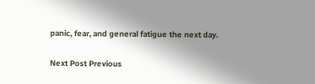panic, fear, and general fatigue the next day.

Next Post Previous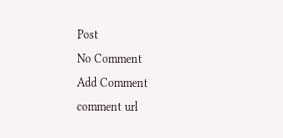Post
No Comment
Add Comment
comment url